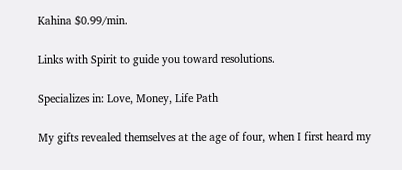Kahina $0.99/min.

Links with Spirit to guide you toward resolutions.

Specializes in: Love, Money, Life Path

My gifts revealed themselves at the age of four, when I first heard my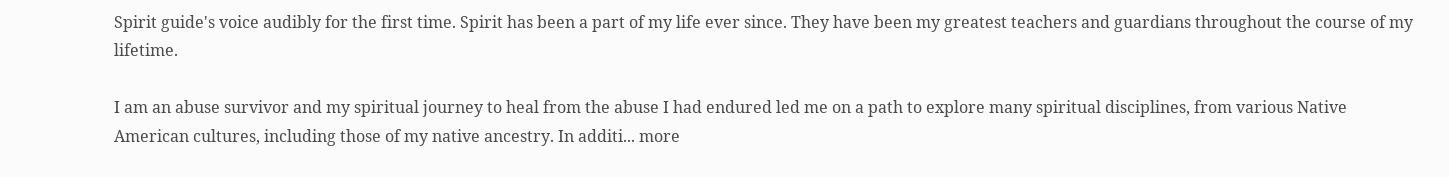Spirit guide's voice audibly for the first time. Spirit has been a part of my life ever since. They have been my greatest teachers and guardians throughout the course of my lifetime.

I am an abuse survivor and my spiritual journey to heal from the abuse I had endured led me on a path to explore many spiritual disciplines, from various Native American cultures, including those of my native ancestry. In additi... more